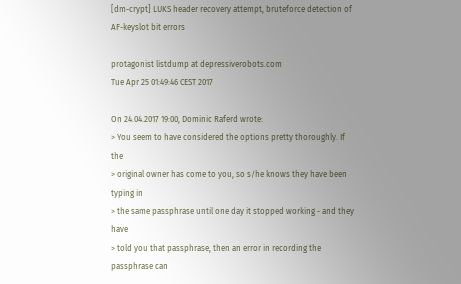[dm-crypt] LUKS header recovery attempt, bruteforce detection of AF-keyslot bit errors

protagonist listdump at depressiverobots.com
Tue Apr 25 01:49:46 CEST 2017

On 24.04.2017 19:00, Dominic Raferd wrote:
> You seem to have considered the options pretty thoroughly. If the
> original owner has come to you, so s/he knows they have been typing in
> the same passphrase until one day it stopped working - and they have
> told you that passphrase, then an error in recording the passphrase can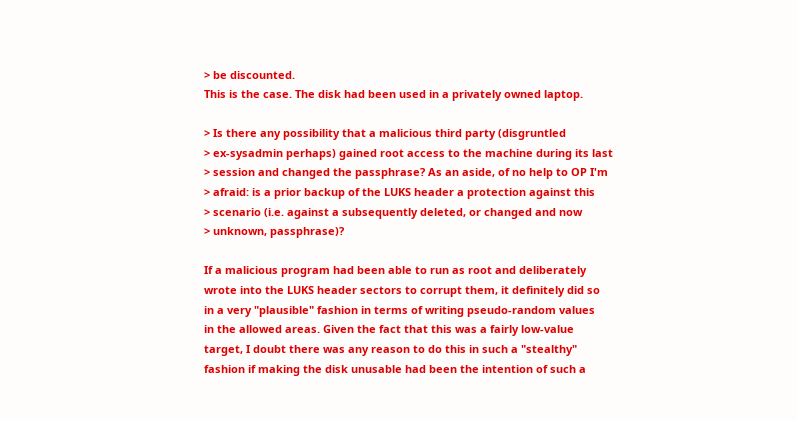> be discounted.
This is the case. The disk had been used in a privately owned laptop.

> Is there any possibility that a malicious third party (disgruntled
> ex-sysadmin perhaps) gained root access to the machine during its last
> session and changed the passphrase? As an aside, of no help to OP I'm
> afraid: is a prior backup of the LUKS header a protection against this
> scenario (i.e. against a subsequently deleted, or changed and now
> unknown, passphrase)?

If a malicious program had been able to run as root and deliberately
wrote into the LUKS header sectors to corrupt them, it definitely did so
in a very "plausible" fashion in terms of writing pseudo-random values
in the allowed areas. Given the fact that this was a fairly low-value
target, I doubt there was any reason to do this in such a "stealthy"
fashion if making the disk unusable had been the intention of such a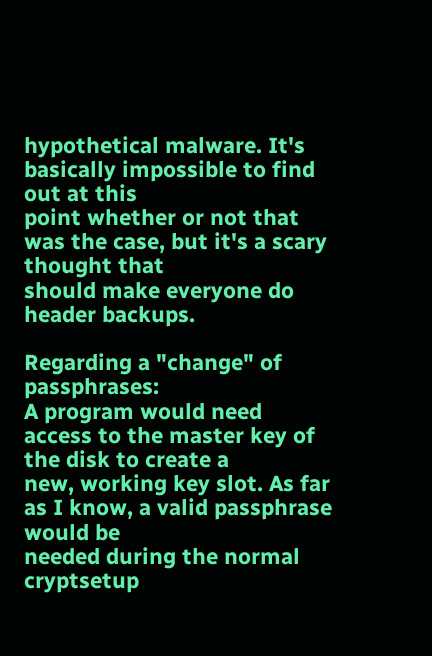hypothetical malware. It's basically impossible to find out at this
point whether or not that was the case, but it's a scary thought that
should make everyone do header backups.

Regarding a "change" of passphrases:
A program would need access to the master key of the disk to create a
new, working key slot. As far as I know, a valid passphrase would be
needed during the normal cryptsetup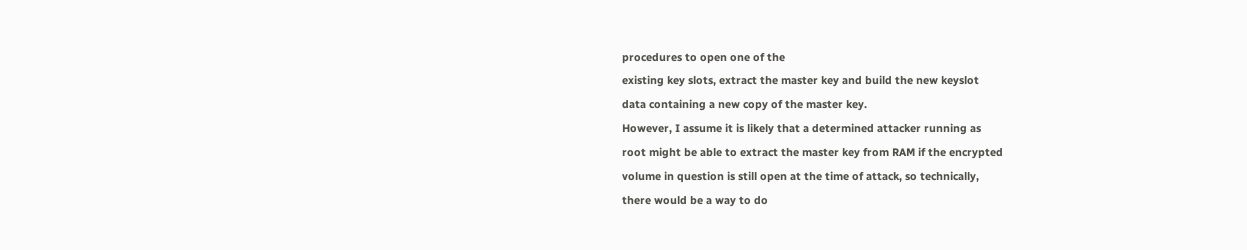procedures to open one of the
existing key slots, extract the master key and build the new keyslot
data containing a new copy of the master key.
However, I assume it is likely that a determined attacker running as
root might be able to extract the master key from RAM if the encrypted
volume in question is still open at the time of attack, so technically,
there would be a way to do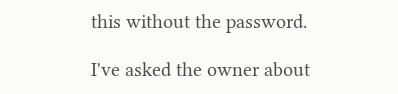this without the password.

I've asked the owner about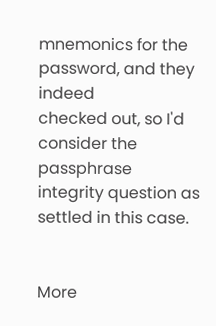mnemonics for the password, and they indeed
checked out, so I'd consider the passphrase integrity question as
settled in this case.


More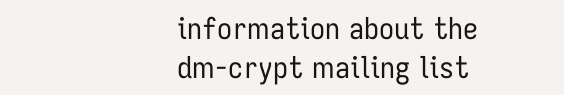information about the dm-crypt mailing list